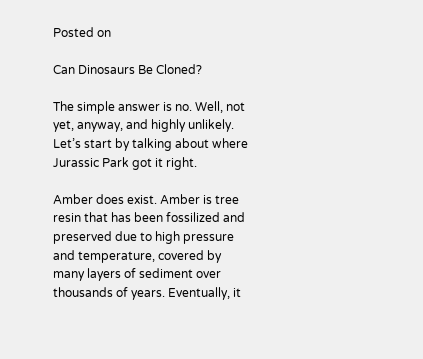Posted on

Can Dinosaurs Be Cloned?

The simple answer is no. Well, not yet, anyway, and highly unlikely. Let’s start by talking about where Jurassic Park got it right.

Amber does exist. Amber is tree resin that has been fossilized and preserved due to high pressure and temperature, covered by many layers of sediment over thousands of years. Eventually, it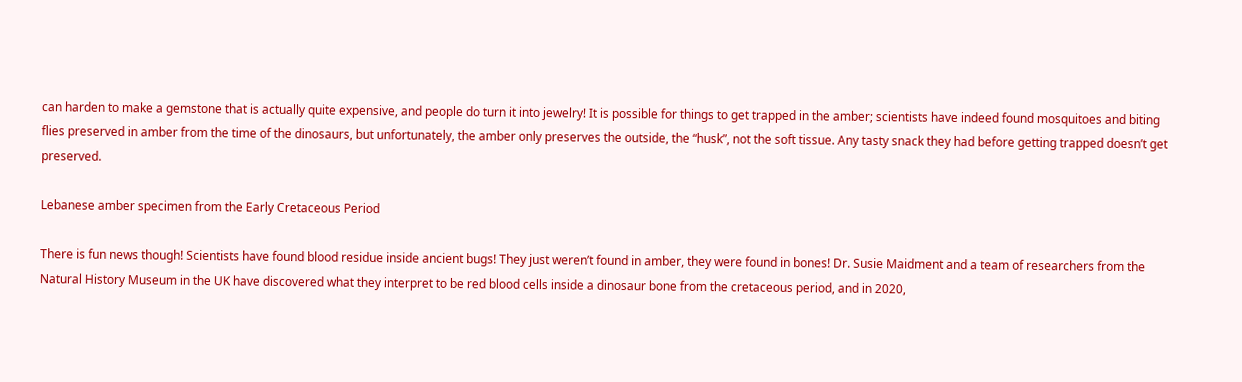can harden to make a gemstone that is actually quite expensive, and people do turn it into jewelry! It is possible for things to get trapped in the amber; scientists have indeed found mosquitoes and biting flies preserved in amber from the time of the dinosaurs, but unfortunately, the amber only preserves the outside, the “husk”, not the soft tissue. Any tasty snack they had before getting trapped doesn’t get preserved.

Lebanese amber specimen from the Early Cretaceous Period

There is fun news though! Scientists have found blood residue inside ancient bugs! They just weren’t found in amber, they were found in bones! Dr. Susie Maidment and a team of researchers from the Natural History Museum in the UK have discovered what they interpret to be red blood cells inside a dinosaur bone from the cretaceous period, and in 2020,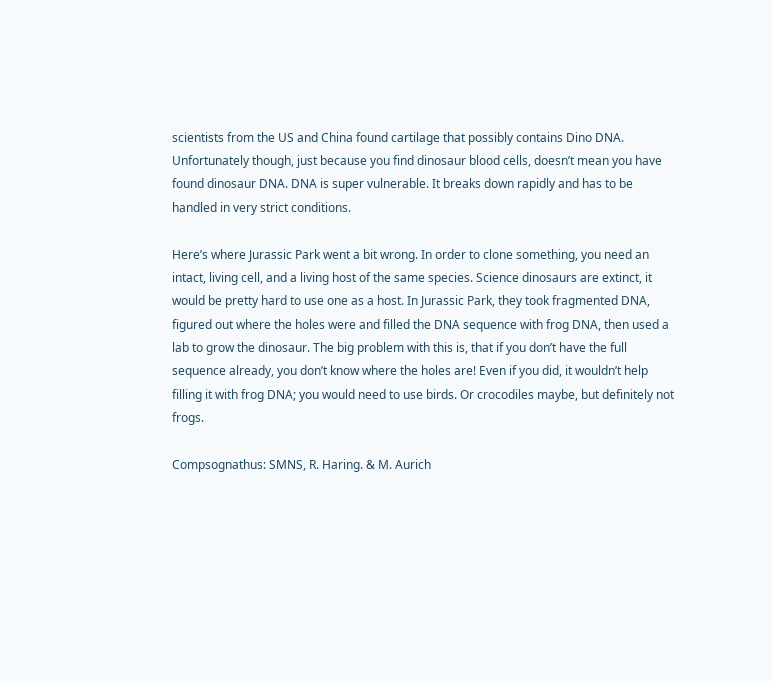scientists from the US and China found cartilage that possibly contains Dino DNA. Unfortunately though, just because you find dinosaur blood cells, doesn’t mean you have found dinosaur DNA. DNA is super vulnerable. It breaks down rapidly and has to be handled in very strict conditions.

Here’s where Jurassic Park went a bit wrong. In order to clone something, you need an intact, living cell, and a living host of the same species. Science dinosaurs are extinct, it would be pretty hard to use one as a host. In Jurassic Park, they took fragmented DNA, figured out where the holes were and filled the DNA sequence with frog DNA, then used a lab to grow the dinosaur. The big problem with this is, that if you don’t have the full sequence already, you don’t know where the holes are! Even if you did, it wouldn’t help filling it with frog DNA; you would need to use birds. Or crocodiles maybe, but definitely not frogs.

Compsognathus: SMNS, R. Haring. & M. Aurich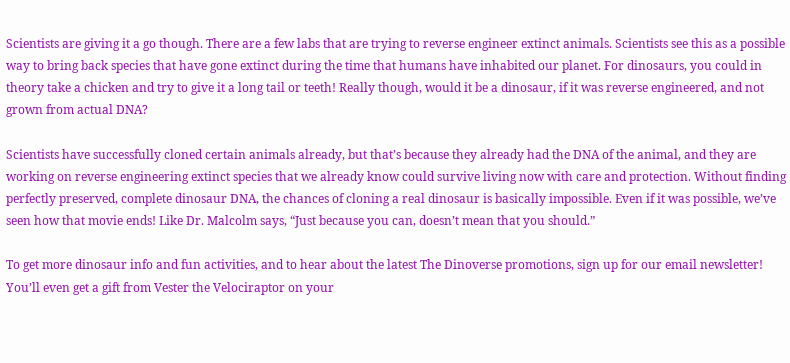Scientists are giving it a go though. There are a few labs that are trying to reverse engineer extinct animals. Scientists see this as a possible way to bring back species that have gone extinct during the time that humans have inhabited our planet. For dinosaurs, you could in theory take a chicken and try to give it a long tail or teeth! Really though, would it be a dinosaur, if it was reverse engineered, and not grown from actual DNA?

Scientists have successfully cloned certain animals already, but that’s because they already had the DNA of the animal, and they are working on reverse engineering extinct species that we already know could survive living now with care and protection. Without finding perfectly preserved, complete dinosaur DNA, the chances of cloning a real dinosaur is basically impossible. Even if it was possible, we’ve seen how that movie ends! Like Dr. Malcolm says, “Just because you can, doesn’t mean that you should.”

To get more dinosaur info and fun activities, and to hear about the latest The Dinoverse promotions, sign up for our email newsletter! You’ll even get a gift from Vester the Velociraptor on your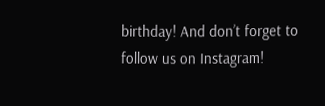birthday! And don’t forget to follow us on Instagram!